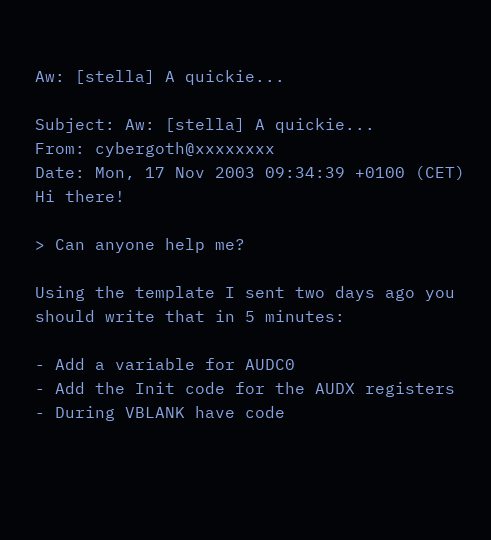Aw: [stella] A quickie...

Subject: Aw: [stella] A quickie...
From: cybergoth@xxxxxxxx
Date: Mon, 17 Nov 2003 09:34:39 +0100 (CET)
Hi there!

> Can anyone help me?

Using the template I sent two days ago you should write that in 5 minutes:

- Add a variable for AUDC0
- Add the Init code for the AUDX registers
- During VBLANK have code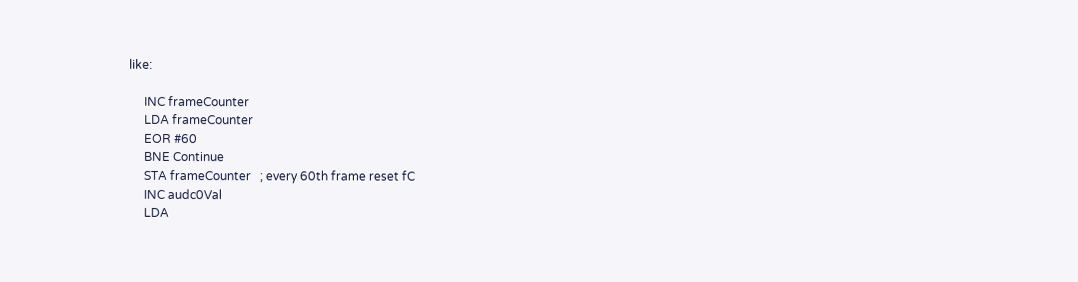like:

     INC frameCounter
     LDA frameCounter
     EOR #60
     BNE Continue
     STA frameCounter   ; every 60th frame reset fC
     INC audc0Val
     LDA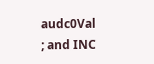audc0Val          ; and INC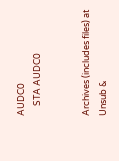AUDC0
     STA AUDC0


Archives (includes files) at
Unsub &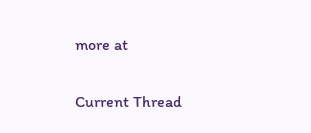more at

Current Thread